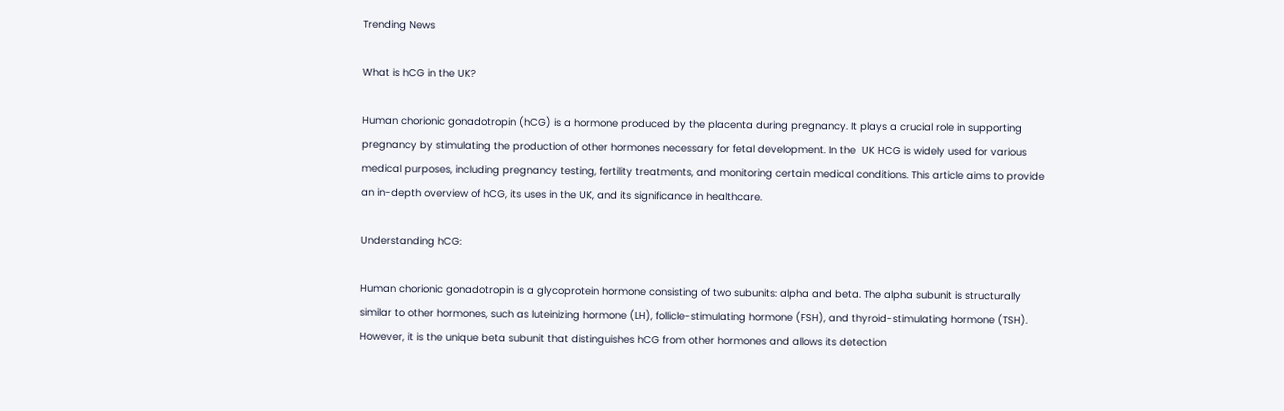Trending News

What is hCG in the UK?

Human chorionic gonadotropin (hCG) is a hormone produced by the placenta during pregnancy. It plays a crucial role in supporting pregnancy by stimulating the production of other hormones necessary for fetal development. In the  UK HCG is widely used for various medical purposes, including pregnancy testing, fertility treatments, and monitoring certain medical conditions. This article aims to provide an in-depth overview of hCG, its uses in the UK, and its significance in healthcare.

Understanding hCG:

Human chorionic gonadotropin is a glycoprotein hormone consisting of two subunits: alpha and beta. The alpha subunit is structurally similar to other hormones, such as luteinizing hormone (LH), follicle-stimulating hormone (FSH), and thyroid-stimulating hormone (TSH). However, it is the unique beta subunit that distinguishes hCG from other hormones and allows its detection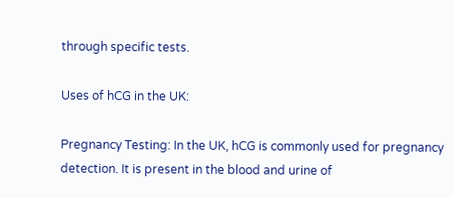through specific tests.

Uses of hCG in the UK:

Pregnancy Testing: In the UK, hCG is commonly used for pregnancy detection. It is present in the blood and urine of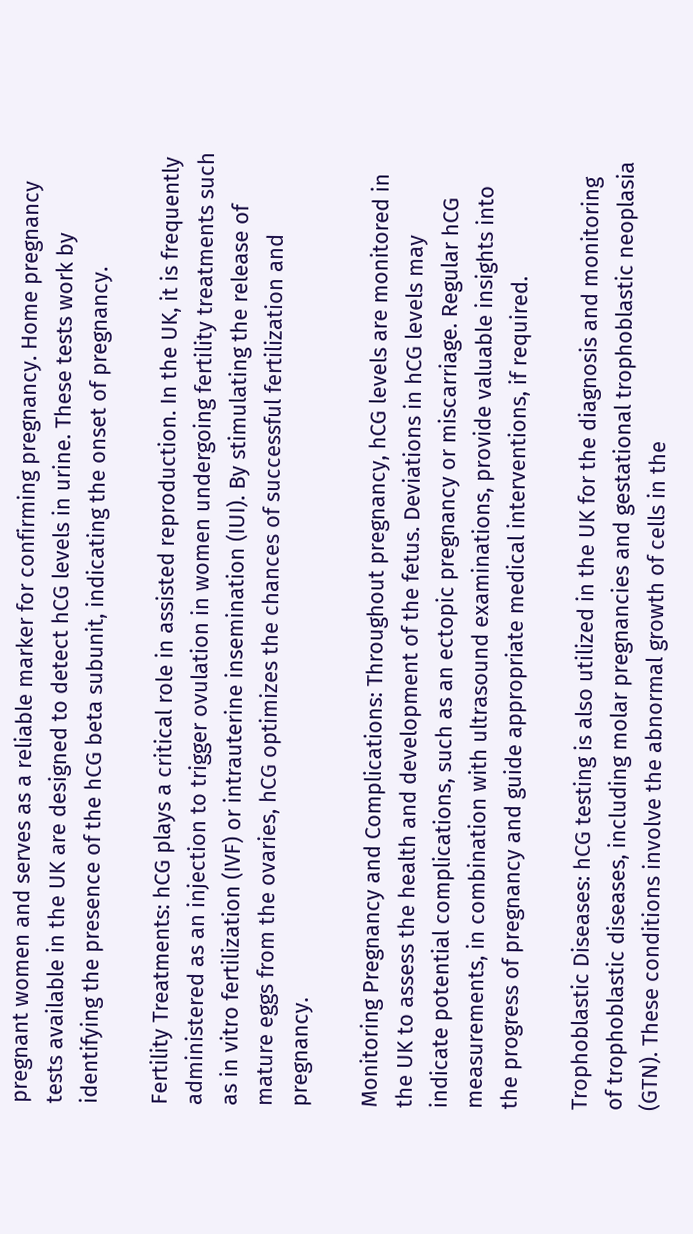pregnant women and serves as a reliable marker for confirming pregnancy. Home pregnancy tests available in the UK are designed to detect hCG levels in urine. These tests work by identifying the presence of the hCG beta subunit, indicating the onset of pregnancy.

Fertility Treatments: hCG plays a critical role in assisted reproduction. In the UK, it is frequently administered as an injection to trigger ovulation in women undergoing fertility treatments such as in vitro fertilization (IVF) or intrauterine insemination (IUI). By stimulating the release of mature eggs from the ovaries, hCG optimizes the chances of successful fertilization and pregnancy.

Monitoring Pregnancy and Complications: Throughout pregnancy, hCG levels are monitored in the UK to assess the health and development of the fetus. Deviations in hCG levels may indicate potential complications, such as an ectopic pregnancy or miscarriage. Regular hCG measurements, in combination with ultrasound examinations, provide valuable insights into the progress of pregnancy and guide appropriate medical interventions, if required.

Trophoblastic Diseases: hCG testing is also utilized in the UK for the diagnosis and monitoring of trophoblastic diseases, including molar pregnancies and gestational trophoblastic neoplasia (GTN). These conditions involve the abnormal growth of cells in the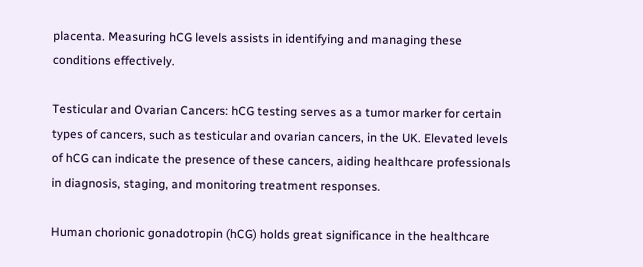placenta. Measuring hCG levels assists in identifying and managing these conditions effectively.

Testicular and Ovarian Cancers: hCG testing serves as a tumor marker for certain types of cancers, such as testicular and ovarian cancers, in the UK. Elevated levels of hCG can indicate the presence of these cancers, aiding healthcare professionals in diagnosis, staging, and monitoring treatment responses.

Human chorionic gonadotropin (hCG) holds great significance in the healthcare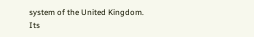system of the United Kingdom. Its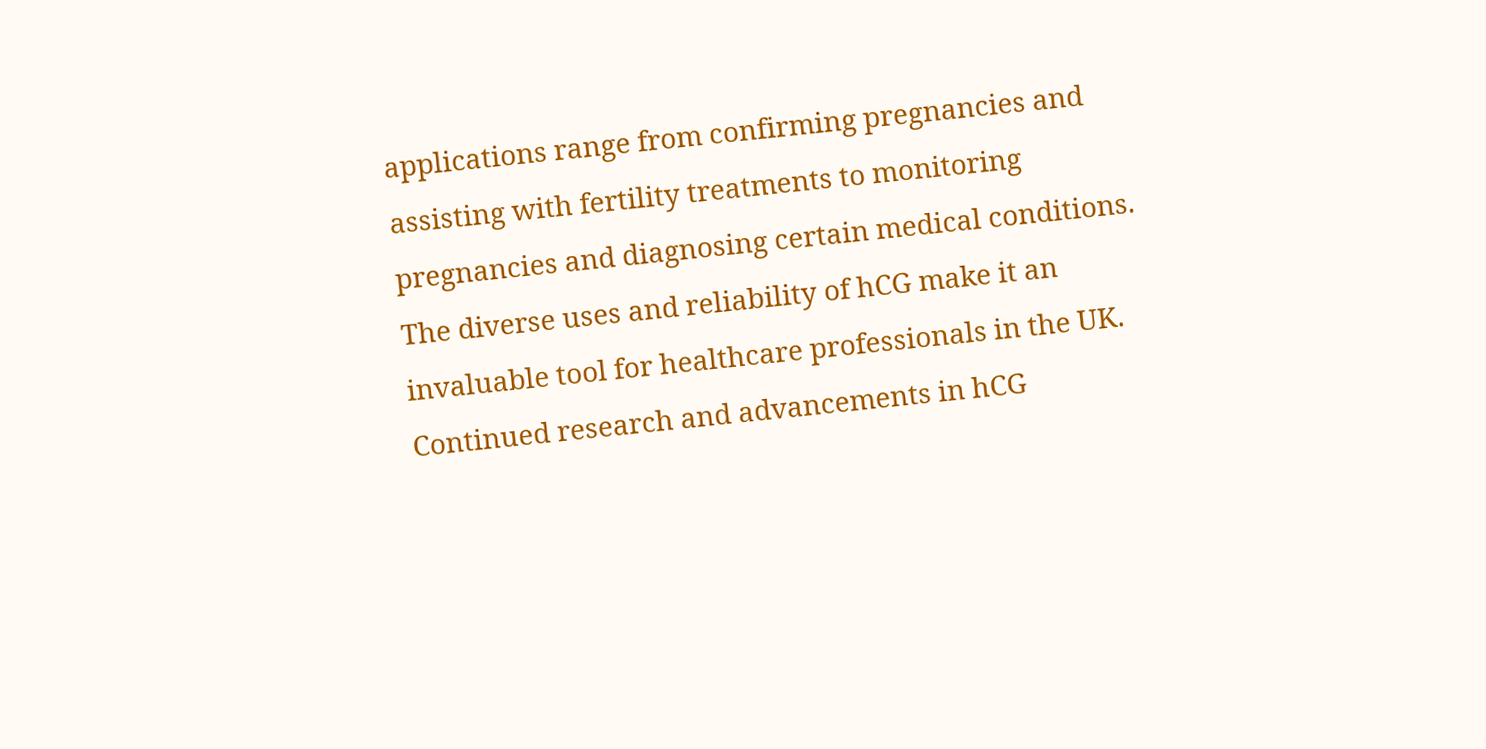applications range from confirming pregnancies and assisting with fertility treatments to monitoring pregnancies and diagnosing certain medical conditions. The diverse uses and reliability of hCG make it an invaluable tool for healthcare professionals in the UK. Continued research and advancements in hCG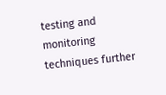testing and monitoring techniques further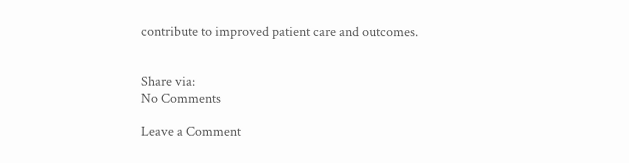contribute to improved patient care and outcomes.


Share via:
No Comments

Leave a Comment